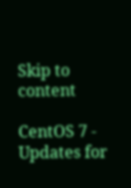Skip to content

CentOS 7 - Updates for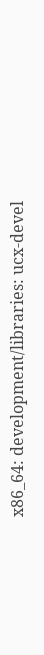x86_64: development/libraries: ucx-devel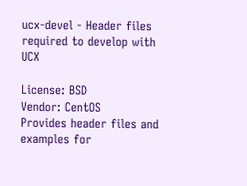ucx-devel - Header files required to develop with UCX

License: BSD
Vendor: CentOS
Provides header files and examples for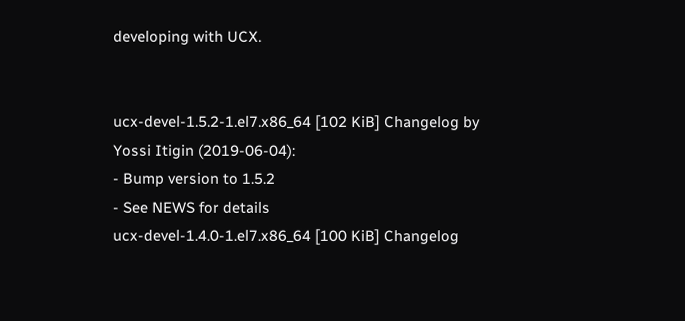developing with UCX.


ucx-devel-1.5.2-1.el7.x86_64 [102 KiB] Changelog by Yossi Itigin (2019-06-04):
- Bump version to 1.5.2
- See NEWS for details
ucx-devel-1.4.0-1.el7.x86_64 [100 KiB] Changelog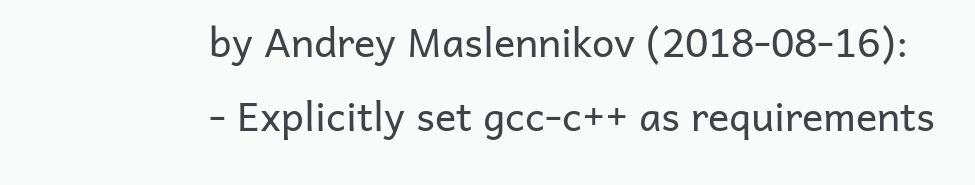by Andrey Maslennikov (2018-08-16):
- Explicitly set gcc-c++ as requirements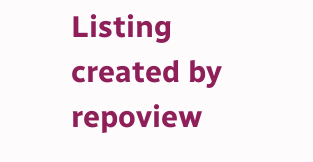Listing created by repoview